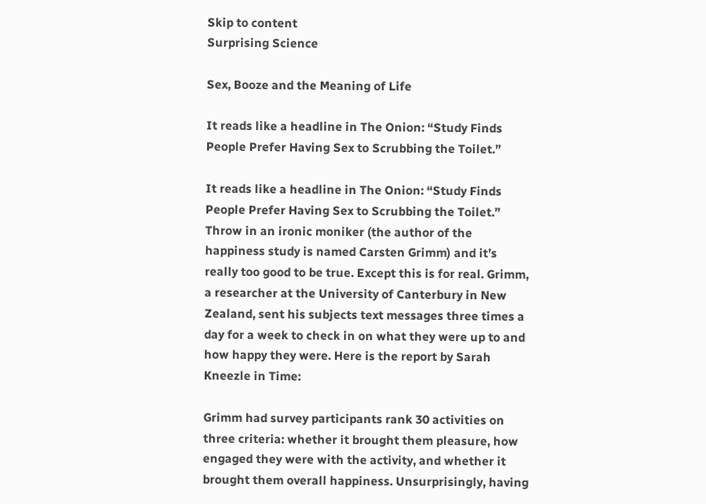Skip to content
Surprising Science

Sex, Booze and the Meaning of Life

It reads like a headline in The Onion: “Study Finds People Prefer Having Sex to Scrubbing the Toilet.”

It reads like a headline in The Onion: “Study Finds People Prefer Having Sex to Scrubbing the Toilet.” Throw in an ironic moniker (the author of the happiness study is named Carsten Grimm) and it’s really too good to be true. Except this is for real. Grimm, a researcher at the University of Canterbury in New Zealand, sent his subjects text messages three times a day for a week to check in on what they were up to and how happy they were. Here is the report by Sarah Kneezle in Time:

Grimm had survey participants rank 30 activities on three criteria: whether it brought them pleasure, how engaged they were with the activity, and whether it brought them overall happiness. Unsurprisingly, having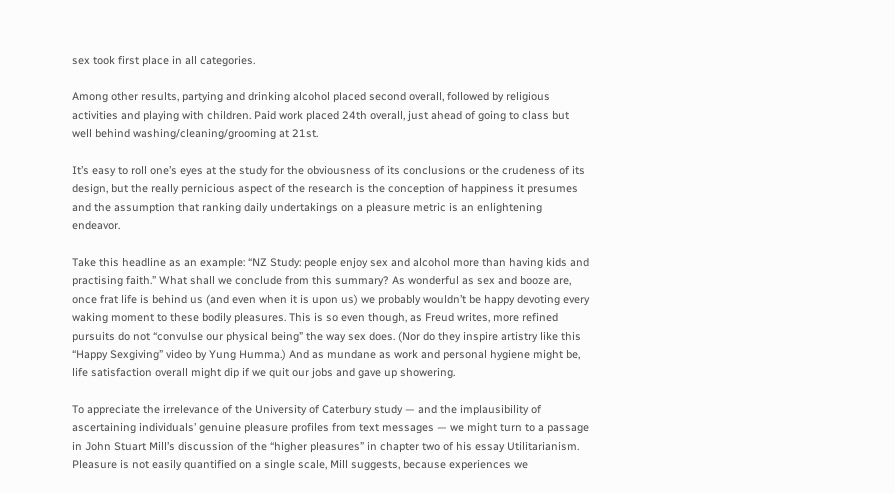sex took first place in all categories.

Among other results, partying and drinking alcohol placed second overall, followed by religious activities and playing with children. Paid work placed 24th overall, just ahead of going to class but well behind washing/cleaning/grooming at 21st.

It’s easy to roll one’s eyes at the study for the obviousness of its conclusions or the crudeness of its design, but the really pernicious aspect of the research is the conception of happiness it presumes and the assumption that ranking daily undertakings on a pleasure metric is an enlightening endeavor.

Take this headline as an example: “NZ Study: people enjoy sex and alcohol more than having kids and practising faith.” What shall we conclude from this summary? As wonderful as sex and booze are, once frat life is behind us (and even when it is upon us) we probably wouldn’t be happy devoting every waking moment to these bodily pleasures. This is so even though, as Freud writes, more refined pursuits do not “convulse our physical being” the way sex does. (Nor do they inspire artistry like this “Happy Sexgiving” video by Yung Humma.) And as mundane as work and personal hygiene might be, life satisfaction overall might dip if we quit our jobs and gave up showering.

To appreciate the irrelevance of the University of Caterbury study — and the implausibility of ascertaining individuals’ genuine pleasure profiles from text messages — we might turn to a passage in John Stuart Mill’s discussion of the “higher pleasures” in chapter two of his essay Utilitarianism. Pleasure is not easily quantified on a single scale, Mill suggests, because experiences we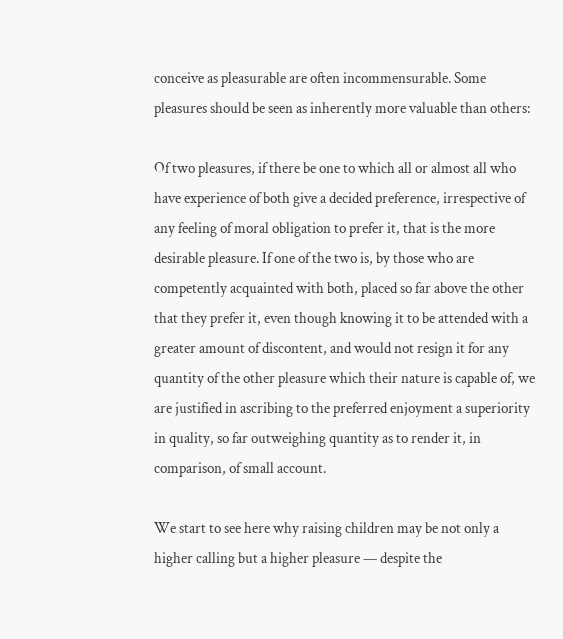conceive as pleasurable are often incommensurable. Some pleasures should be seen as inherently more valuable than others:

Of two pleasures, if there be one to which all or almost all who have experience of both give a decided preference, irrespective of any feeling of moral obligation to prefer it, that is the more desirable pleasure. If one of the two is, by those who are competently acquainted with both, placed so far above the other that they prefer it, even though knowing it to be attended with a greater amount of discontent, and would not resign it for any quantity of the other pleasure which their nature is capable of, we are justified in ascribing to the preferred enjoyment a superiority in quality, so far outweighing quantity as to render it, in comparison, of small account.

We start to see here why raising children may be not only a higher calling but a higher pleasure — despite the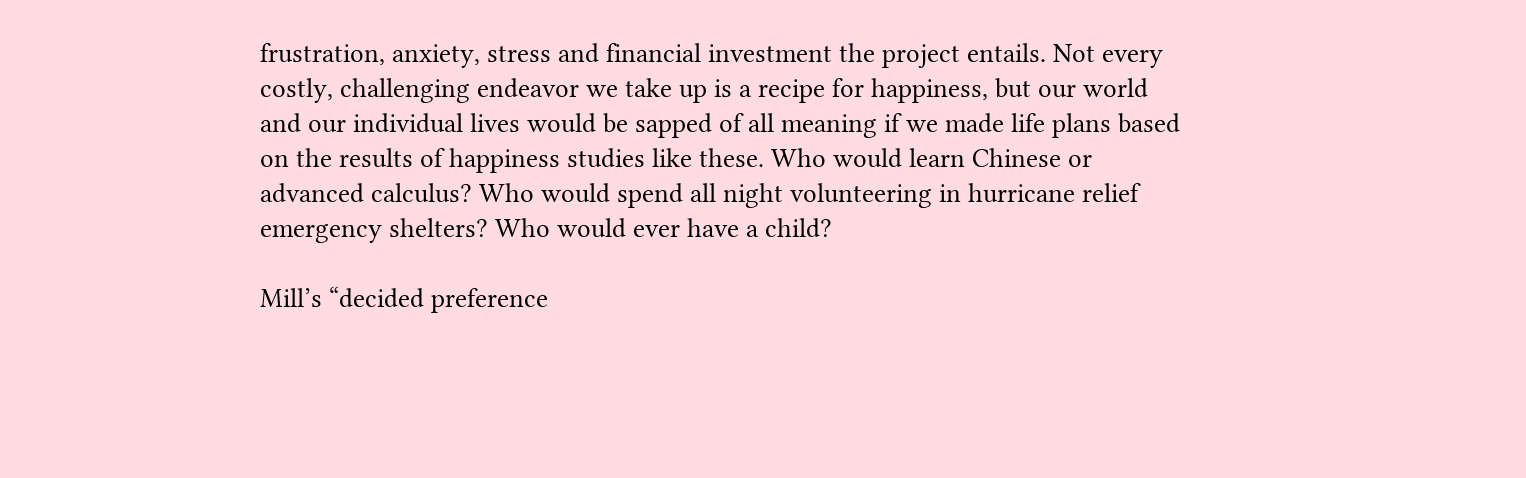frustration, anxiety, stress and financial investment the project entails. Not every costly, challenging endeavor we take up is a recipe for happiness, but our world and our individual lives would be sapped of all meaning if we made life plans based on the results of happiness studies like these. Who would learn Chinese or advanced calculus? Who would spend all night volunteering in hurricane relief emergency shelters? Who would ever have a child?

Mill’s “decided preference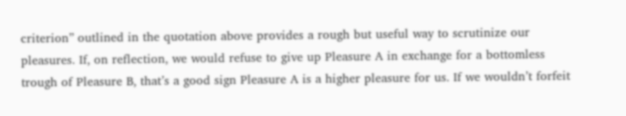criterion” outlined in the quotation above provides a rough but useful way to scrutinize our pleasures. If, on reflection, we would refuse to give up Pleasure A in exchange for a bottomless trough of Pleasure B, that’s a good sign Pleasure A is a higher pleasure for us. If we wouldn’t forfeit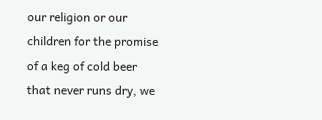our religion or our children for the promise of a keg of cold beer that never runs dry, we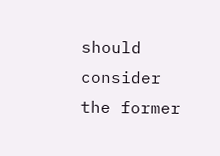should consider the former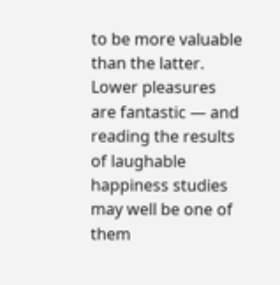to be more valuable than the latter. Lower pleasures are fantastic — and reading the results of laughable happiness studies may well be one of them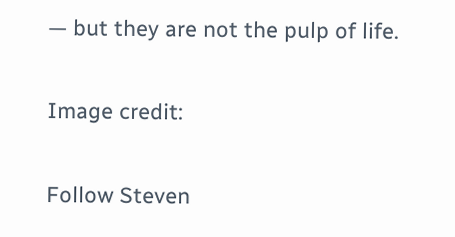— but they are not the pulp of life.

Image credit:

Follow Steven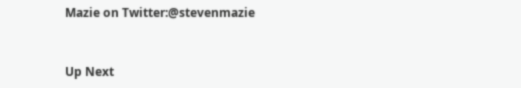Mazie on Twitter:@stevenmazie


Up Next